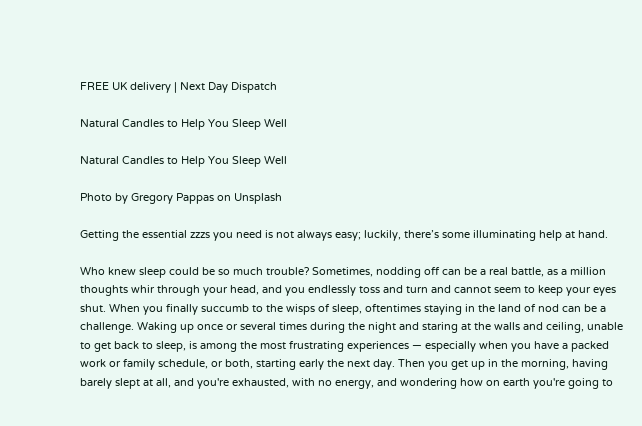FREE UK delivery | Next Day Dispatch

Natural Candles to Help You Sleep Well

Natural Candles to Help You Sleep Well

Photo by Gregory Pappas on Unsplash

Getting the essential zzzs you need is not always easy; luckily, there’s some illuminating help at hand.

Who knew sleep could be so much trouble? Sometimes, nodding off can be a real battle, as a million thoughts whir through your head, and you endlessly toss and turn and cannot seem to keep your eyes shut. When you finally succumb to the wisps of sleep, oftentimes staying in the land of nod can be a challenge. Waking up once or several times during the night and staring at the walls and ceiling, unable to get back to sleep, is among the most frustrating experiences — especially when you have a packed work or family schedule, or both, starting early the next day. Then you get up in the morning, having barely slept at all, and you're exhausted, with no energy, and wondering how on earth you're going to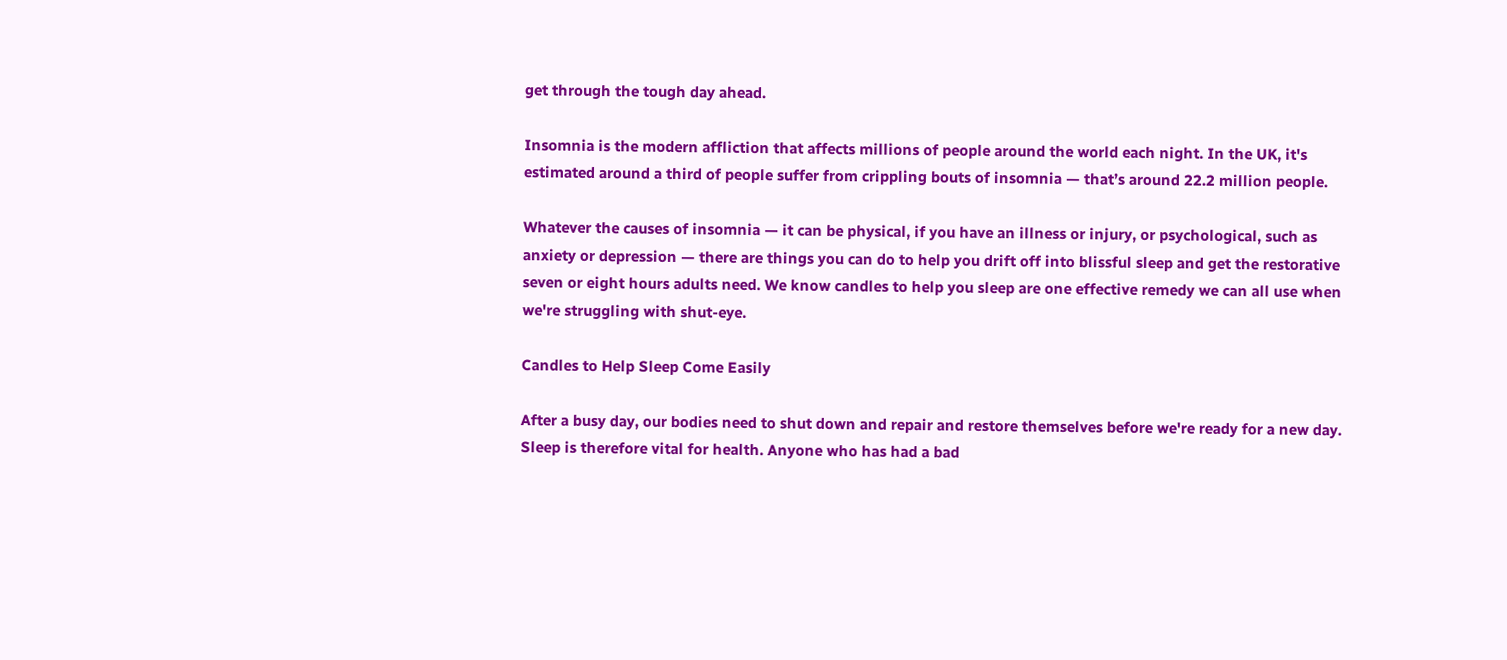get through the tough day ahead.

Insomnia is the modern affliction that affects millions of people around the world each night. In the UK, it's estimated around a third of people suffer from crippling bouts of insomnia — that’s around 22.2 million people.

Whatever the causes of insomnia — it can be physical, if you have an illness or injury, or psychological, such as anxiety or depression — there are things you can do to help you drift off into blissful sleep and get the restorative seven or eight hours adults need. We know candles to help you sleep are one effective remedy we can all use when we're struggling with shut-eye.

Candles to Help Sleep Come Easily

After a busy day, our bodies need to shut down and repair and restore themselves before we're ready for a new day. Sleep is therefore vital for health. Anyone who has had a bad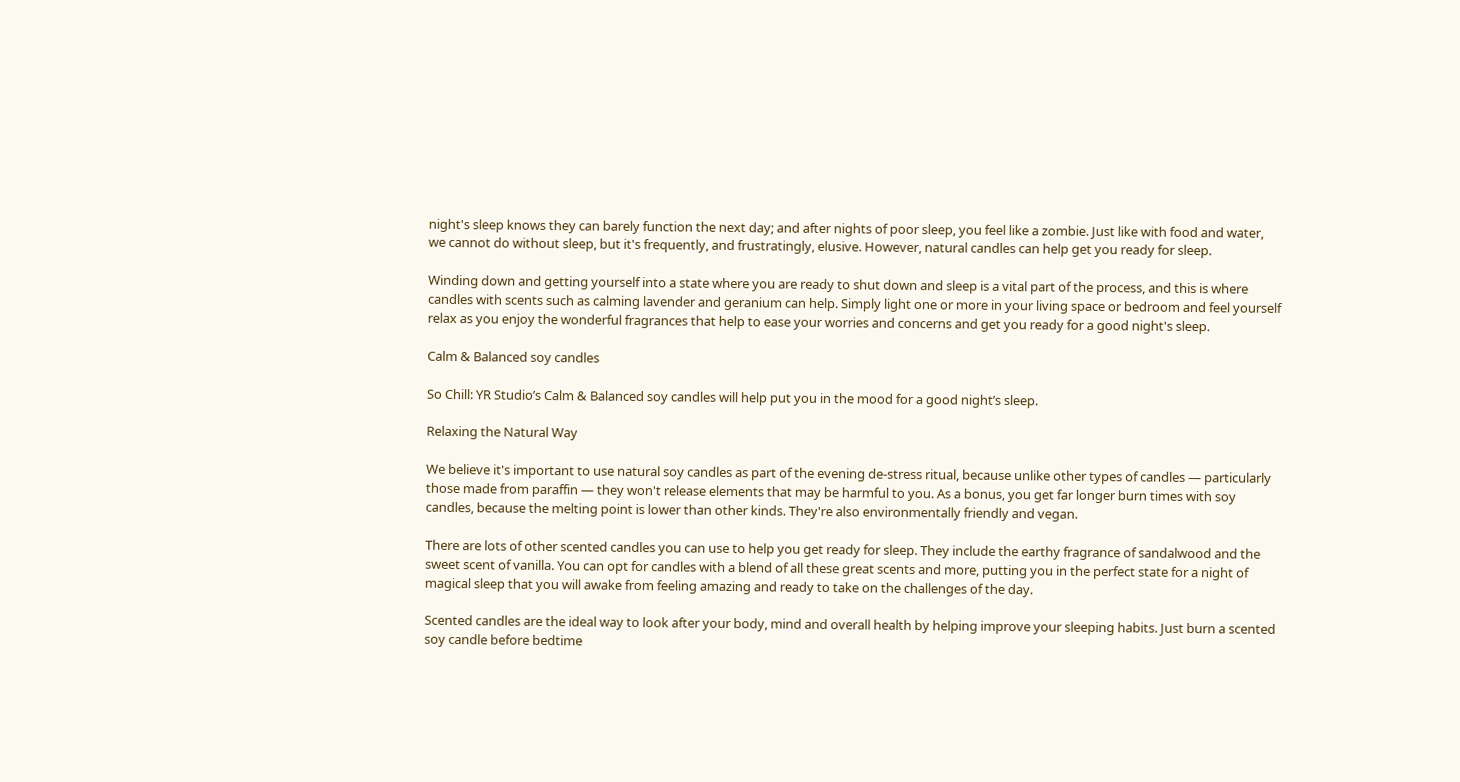night's sleep knows they can barely function the next day; and after nights of poor sleep, you feel like a zombie. Just like with food and water, we cannot do without sleep, but it's frequently, and frustratingly, elusive. However, natural candles can help get you ready for sleep.

Winding down and getting yourself into a state where you are ready to shut down and sleep is a vital part of the process, and this is where candles with scents such as calming lavender and geranium can help. Simply light one or more in your living space or bedroom and feel yourself relax as you enjoy the wonderful fragrances that help to ease your worries and concerns and get you ready for a good night's sleep.

Calm & Balanced soy candles

So Chill: YR Studio’s Calm & Balanced soy candles will help put you in the mood for a good night’s sleep.

Relaxing the Natural Way

We believe it's important to use natural soy candles as part of the evening de-stress ritual, because unlike other types of candles — particularly those made from paraffin — they won't release elements that may be harmful to you. As a bonus, you get far longer burn times with soy candles, because the melting point is lower than other kinds. They're also environmentally friendly and vegan.

There are lots of other scented candles you can use to help you get ready for sleep. They include the earthy fragrance of sandalwood and the sweet scent of vanilla. You can opt for candles with a blend of all these great scents and more, putting you in the perfect state for a night of magical sleep that you will awake from feeling amazing and ready to take on the challenges of the day.

Scented candles are the ideal way to look after your body, mind and overall health by helping improve your sleeping habits. Just burn a scented soy candle before bedtime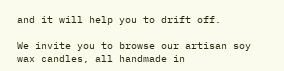and it will help you to drift off.

We invite you to browse our artisan soy wax candles, all handmade in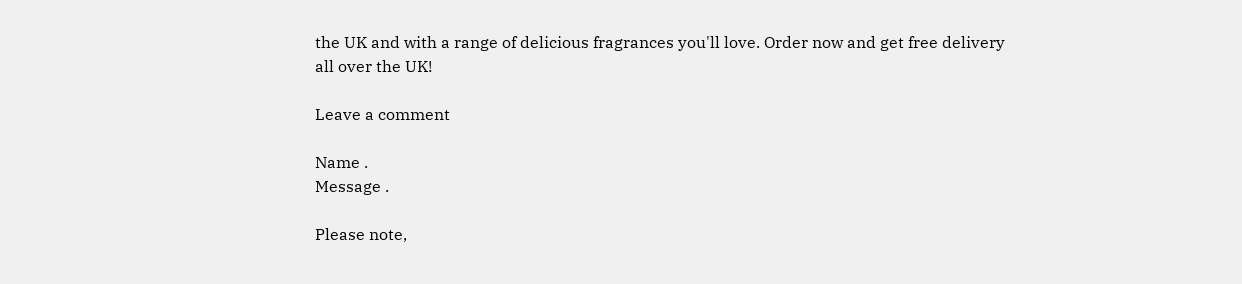the UK and with a range of delicious fragrances you'll love. Order now and get free delivery all over the UK!

Leave a comment

Name .
Message .

Please note,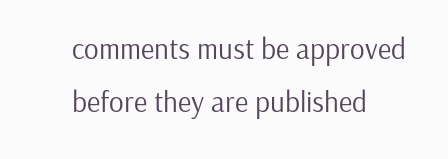comments must be approved before they are published